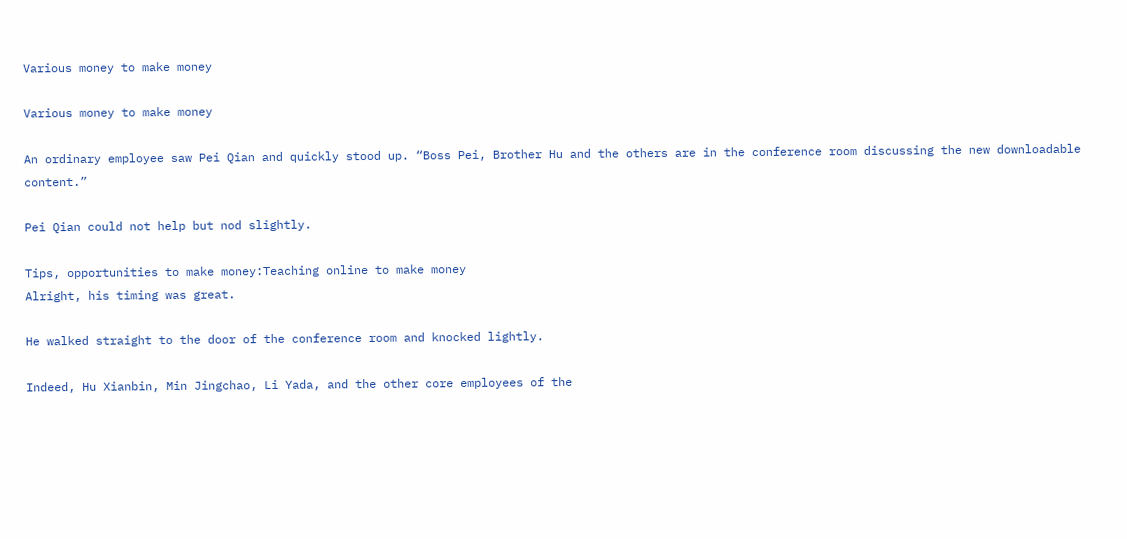Various money to make money

Various money to make money

An ordinary employee saw Pei Qian and quickly stood up. “Boss Pei, Brother Hu and the others are in the conference room discussing the new downloadable content.”

Pei Qian could not help but nod slightly.

Tips, opportunities to make money:Teaching online to make money
Alright, his timing was great.

He walked straight to the door of the conference room and knocked lightly.

Indeed, Hu Xianbin, Min Jingchao, Li Yada, and the other core employees of the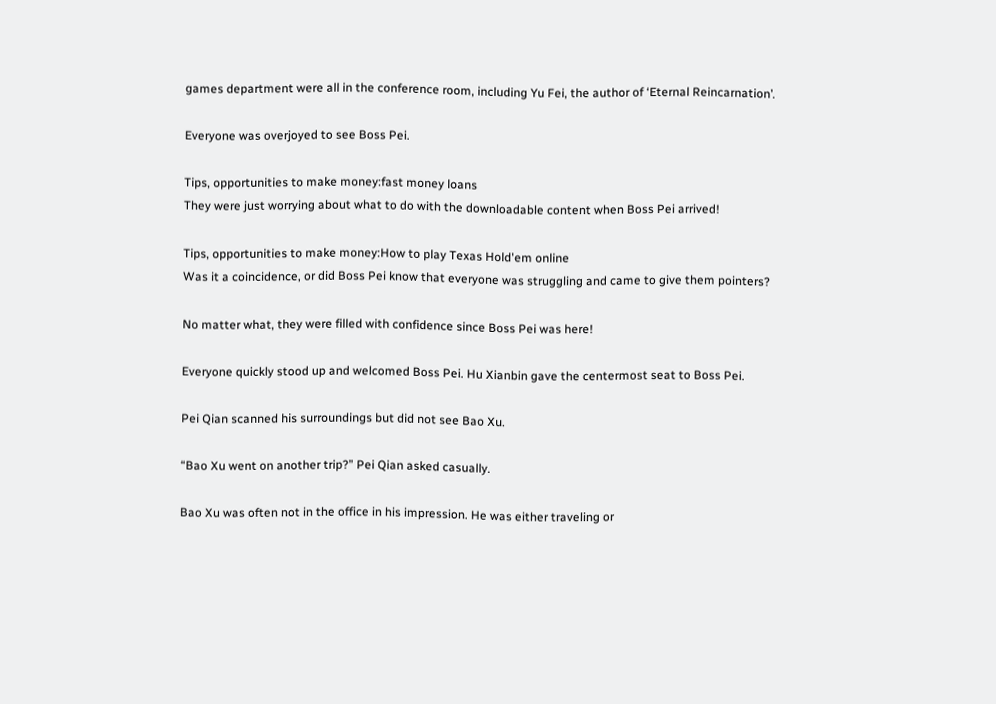games department were all in the conference room, including Yu Fei, the author of ‘Eternal Reincarnation’.

Everyone was overjoyed to see Boss Pei.

Tips, opportunities to make money:fast money loans
They were just worrying about what to do with the downloadable content when Boss Pei arrived!

Tips, opportunities to make money:How to play Texas Hold'em online
Was it a coincidence, or did Boss Pei know that everyone was struggling and came to give them pointers?

No matter what, they were filled with confidence since Boss Pei was here!

Everyone quickly stood up and welcomed Boss Pei. Hu Xianbin gave the centermost seat to Boss Pei.

Pei Qian scanned his surroundings but did not see Bao Xu.

“Bao Xu went on another trip?” Pei Qian asked casually.

Bao Xu was often not in the office in his impression. He was either traveling or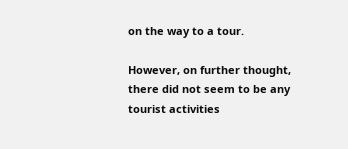on the way to a tour.

However, on further thought, there did not seem to be any tourist activities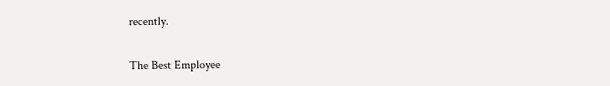recently.

The Best Employee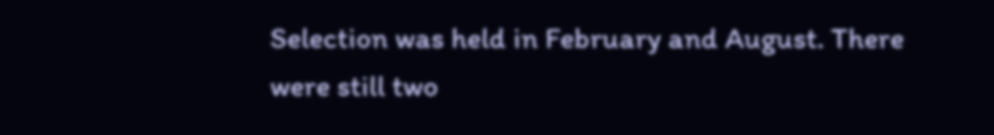Selection was held in February and August. There were still two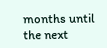months until the next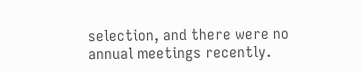selection, and there were no annual meetings recently.